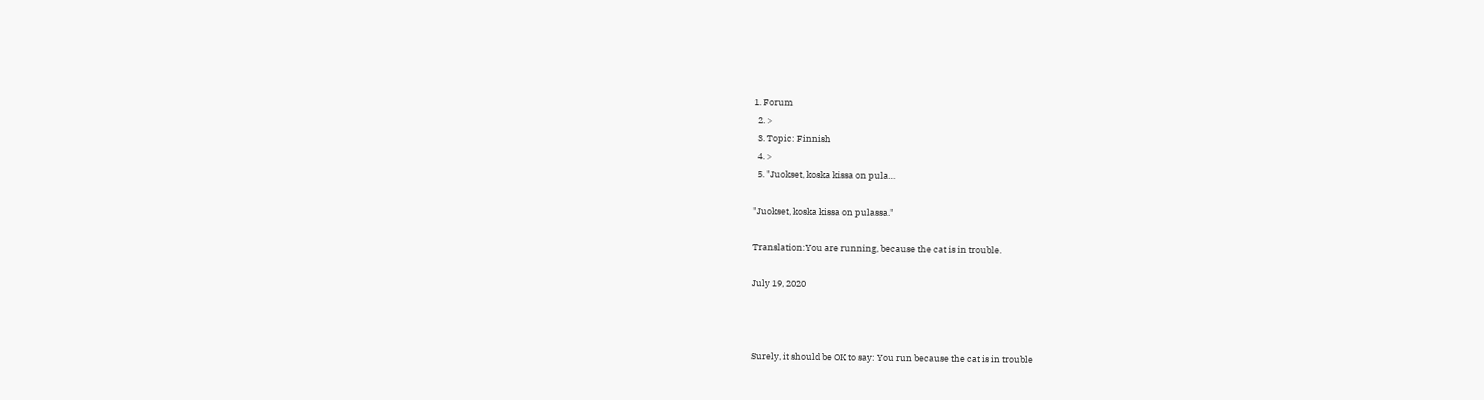1. Forum
  2. >
  3. Topic: Finnish
  4. >
  5. "Juokset, koska kissa on pula…

"Juokset, koska kissa on pulassa."

Translation:You are running, because the cat is in trouble.

July 19, 2020



Surely, it should be OK to say: You run because the cat is in trouble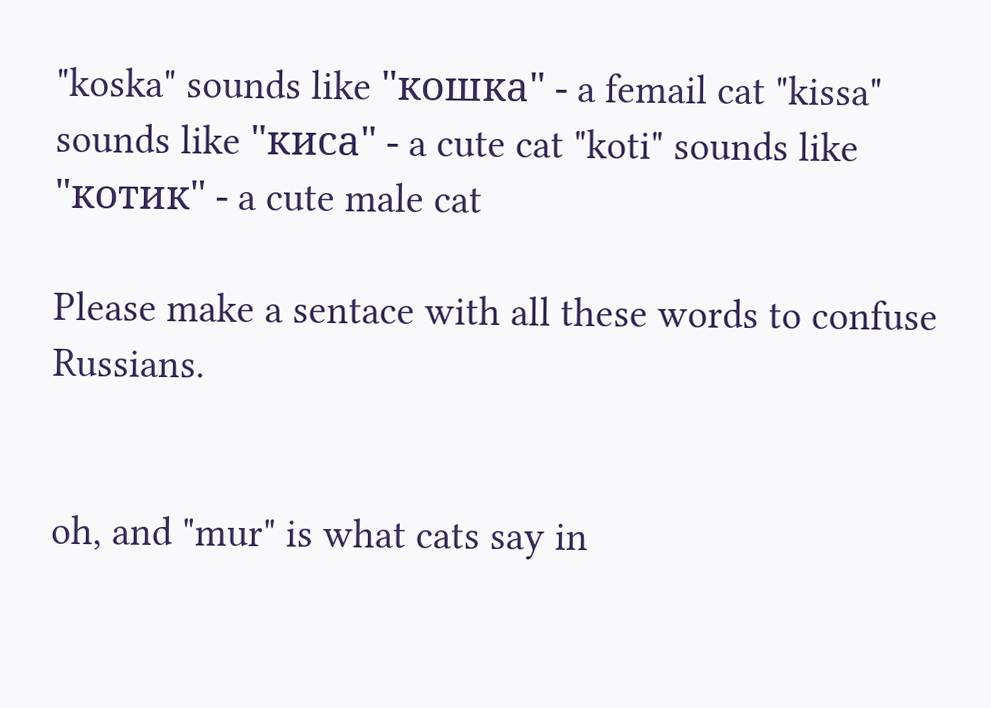"koska" sounds like "кошка" - a femail cat "kissa" sounds like "киса" - a cute cat "koti" sounds like "котик" - a cute male cat

Please make a sentace with all these words to confuse Russians.


oh, and "mur" is what cats say in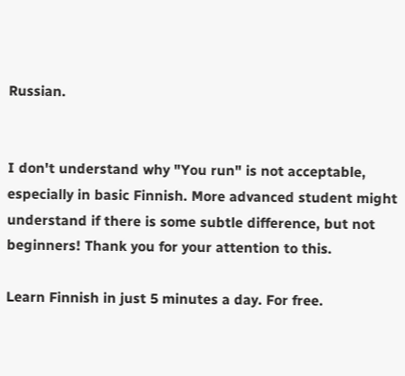Russian.


I don't understand why "You run" is not acceptable, especially in basic Finnish. More advanced student might understand if there is some subtle difference, but not beginners! Thank you for your attention to this.

Learn Finnish in just 5 minutes a day. For free.